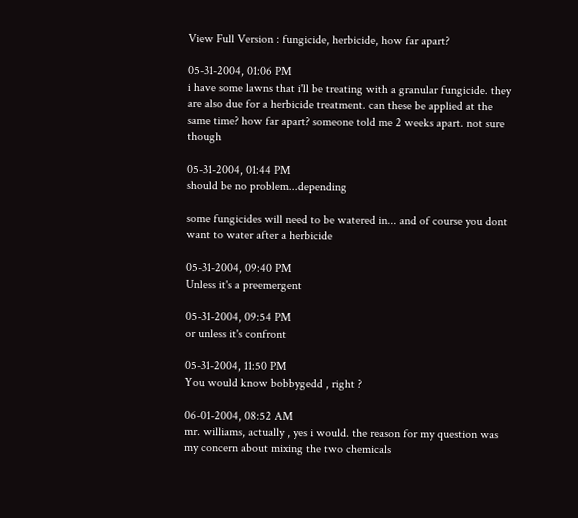View Full Version : fungicide, herbicide, how far apart?

05-31-2004, 01:06 PM
i have some lawns that i'll be treating with a granular fungicide. they are also due for a herbicide treatment. can these be applied at the same time? how far apart? someone told me 2 weeks apart. not sure though

05-31-2004, 01:44 PM
should be no problem...depending

some fungicides will need to be watered in... and of course you dont want to water after a herbicide

05-31-2004, 09:40 PM
Unless it's a preemergent

05-31-2004, 09:54 PM
or unless it's confront

05-31-2004, 11:50 PM
You would know bobbygedd , right ?

06-01-2004, 08:52 AM
mr. williams, actually , yes i would. the reason for my question was my concern about mixing the two chemicals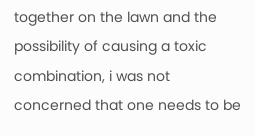together on the lawn and the possibility of causing a toxic combination, i was not concerned that one needs to be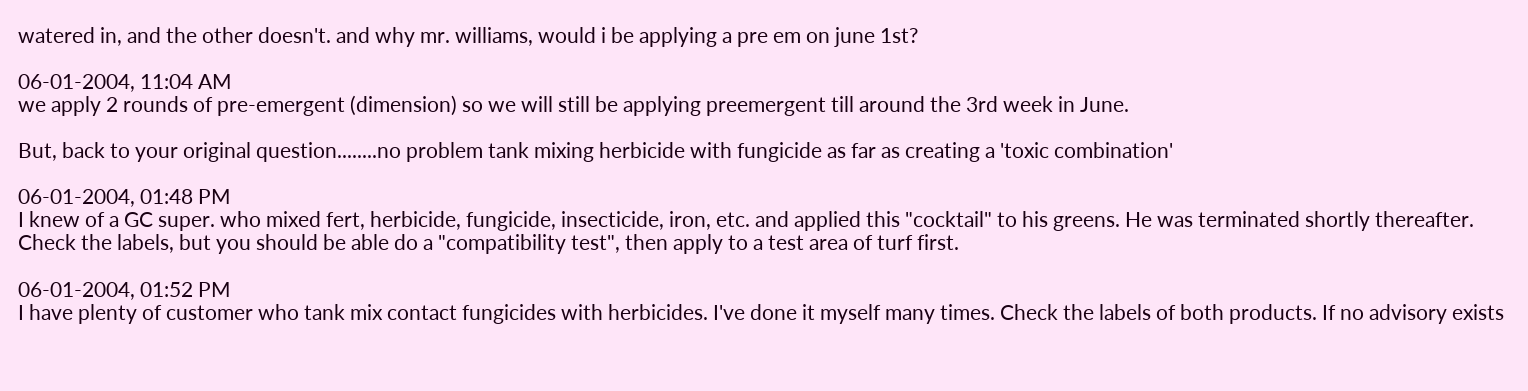watered in, and the other doesn't. and why mr. williams, would i be applying a pre em on june 1st?

06-01-2004, 11:04 AM
we apply 2 rounds of pre-emergent (dimension) so we will still be applying preemergent till around the 3rd week in June.

But, back to your original question........no problem tank mixing herbicide with fungicide as far as creating a 'toxic combination'

06-01-2004, 01:48 PM
I knew of a GC super. who mixed fert, herbicide, fungicide, insecticide, iron, etc. and applied this "cocktail" to his greens. He was terminated shortly thereafter. Check the labels, but you should be able do a "compatibility test", then apply to a test area of turf first.

06-01-2004, 01:52 PM
I have plenty of customer who tank mix contact fungicides with herbicides. I've done it myself many times. Check the labels of both products. If no advisory exists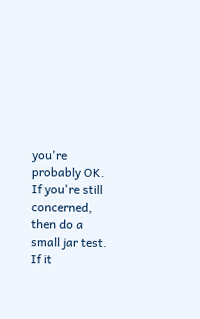you're probably OK. If you're still concerned, then do a small jar test. If it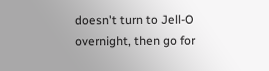doesn't turn to Jell-O overnight, then go for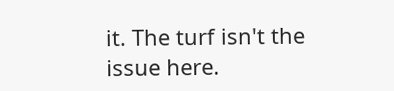it. The turf isn't the issue here.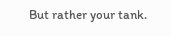But rather your tank.